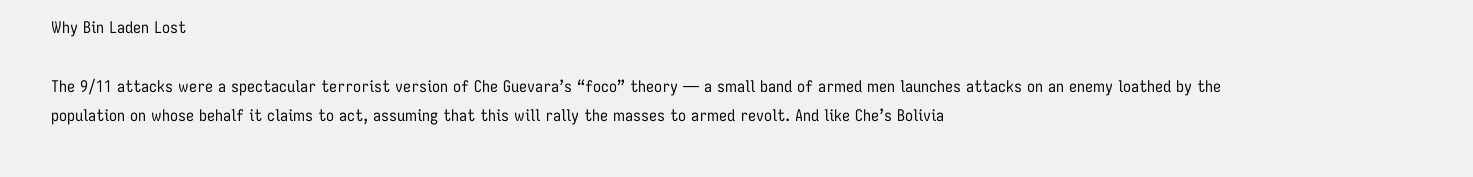Why Bin Laden Lost

The 9/11 attacks were a spectacular terrorist version of Che Guevara’s “foco” theory — a small band of armed men launches attacks on an enemy loathed by the population on whose behalf it claims to act, assuming that this will rally the masses to armed revolt. And like Che’s Bolivia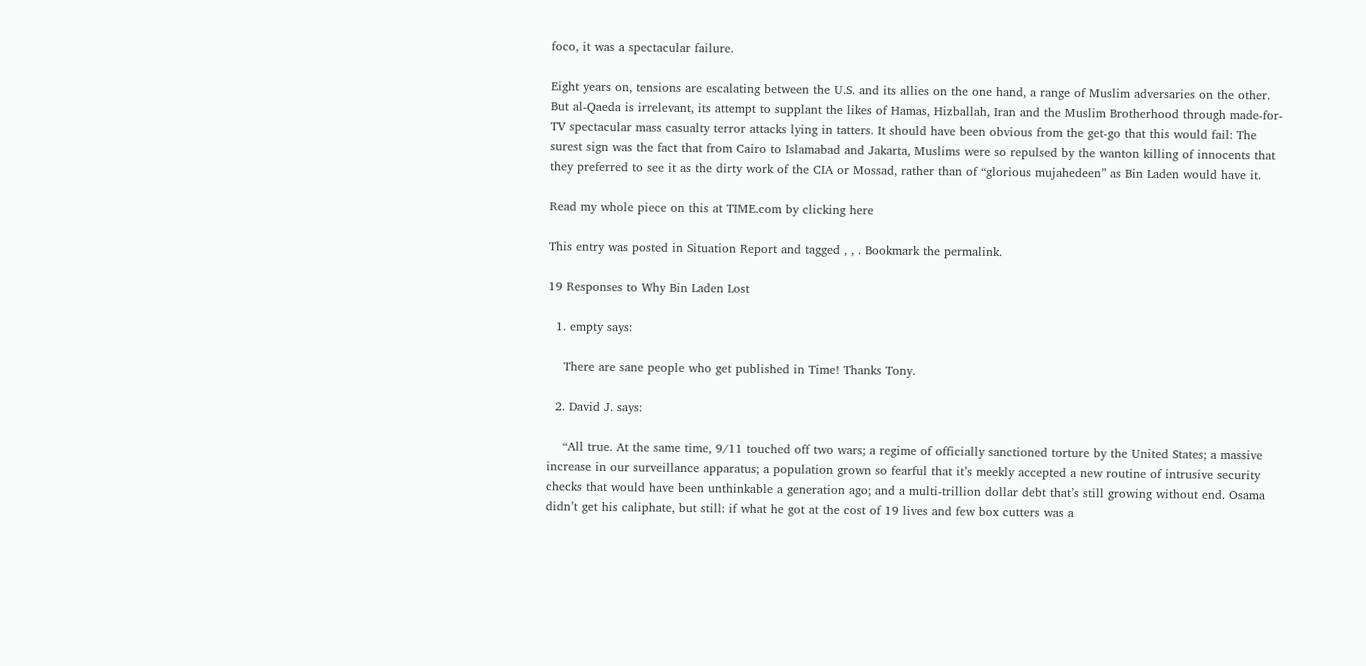foco, it was a spectacular failure.

Eight years on, tensions are escalating between the U.S. and its allies on the one hand, a range of Muslim adversaries on the other. But al-Qaeda is irrelevant, its attempt to supplant the likes of Hamas, Hizballah, Iran and the Muslim Brotherhood through made-for-TV spectacular mass casualty terror attacks lying in tatters. It should have been obvious from the get-go that this would fail: The surest sign was the fact that from Cairo to Islamabad and Jakarta, Muslims were so repulsed by the wanton killing of innocents that they preferred to see it as the dirty work of the CIA or Mossad, rather than of “glorious mujahedeen” as Bin Laden would have it.

Read my whole piece on this at TIME.com by clicking here

This entry was posted in Situation Report and tagged , , . Bookmark the permalink.

19 Responses to Why Bin Laden Lost

  1. empty says:

    There are sane people who get published in Time! Thanks Tony.

  2. David J. says:

    “All true. At the same time, 9/11 touched off two wars; a regime of officially sanctioned torture by the United States; a massive increase in our surveillance apparatus; a population grown so fearful that it’s meekly accepted a new routine of intrusive security checks that would have been unthinkable a generation ago; and a multi-trillion dollar debt that’s still growing without end. Osama didn’t get his caliphate, but still: if what he got at the cost of 19 lives and few box cutters was a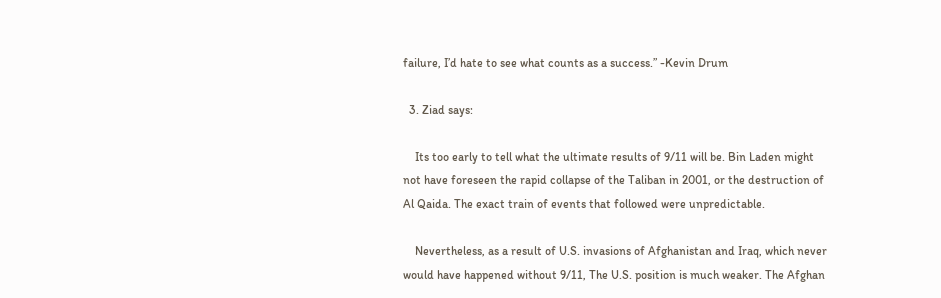failure, I’d hate to see what counts as a success.” -Kevin Drum

  3. Ziad says:

    Its too early to tell what the ultimate results of 9/11 will be. Bin Laden might not have foreseen the rapid collapse of the Taliban in 2001, or the destruction of Al Qaida. The exact train of events that followed were unpredictable.

    Nevertheless, as a result of U.S. invasions of Afghanistan and Iraq, which never would have happened without 9/11, The U.S. position is much weaker. The Afghan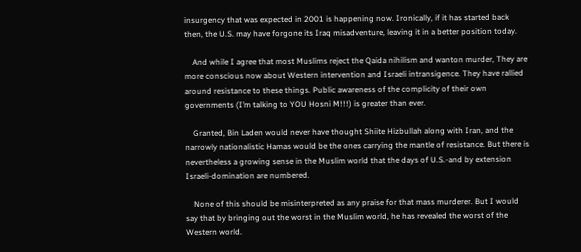insurgency that was expected in 2001 is happening now. Ironically, if it has started back then, the U.S. may have forgone its Iraq misadventure, leaving it in a better position today.

    And while I agree that most Muslims reject the Qaida nihilism and wanton murder, They are more conscious now about Western intervention and Israeli intransigence. They have rallied around resistance to these things. Public awareness of the complicity of their own governments (I’m talking to YOU Hosni M!!!) is greater than ever.

    Granted, Bin Laden would never have thought Shiite Hizbullah along with Iran, and the narrowly nationalistic Hamas would be the ones carrying the mantle of resistance. But there is nevertheless a growing sense in the Muslim world that the days of U.S.-and by extension Israeli-domination are numbered.

    None of this should be misinterpreted as any praise for that mass murderer. But I would say that by bringing out the worst in the Muslim world, he has revealed the worst of the Western world.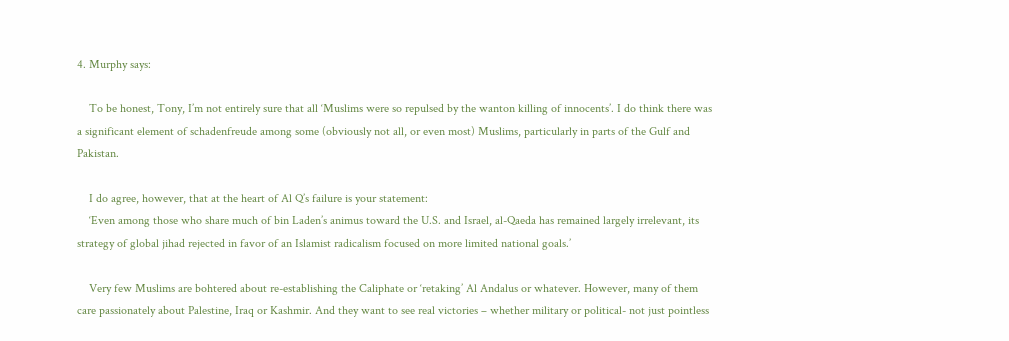4. Murphy says:

    To be honest, Tony, I’m not entirely sure that all ‘Muslims were so repulsed by the wanton killing of innocents’. I do think there was a significant element of schadenfreude among some (obviously not all, or even most) Muslims, particularly in parts of the Gulf and Pakistan.

    I do agree, however, that at the heart of Al Q’s failure is your statement:
    ‘Even among those who share much of bin Laden’s animus toward the U.S. and Israel, al-Qaeda has remained largely irrelevant, its strategy of global jihad rejected in favor of an Islamist radicalism focused on more limited national goals.’

    Very few Muslims are bohtered about re-establishing the Caliphate or ‘retaking’ Al Andalus or whatever. However, many of them care passionately about Palestine, Iraq or Kashmir. And they want to see real victories – whether military or political- not just pointless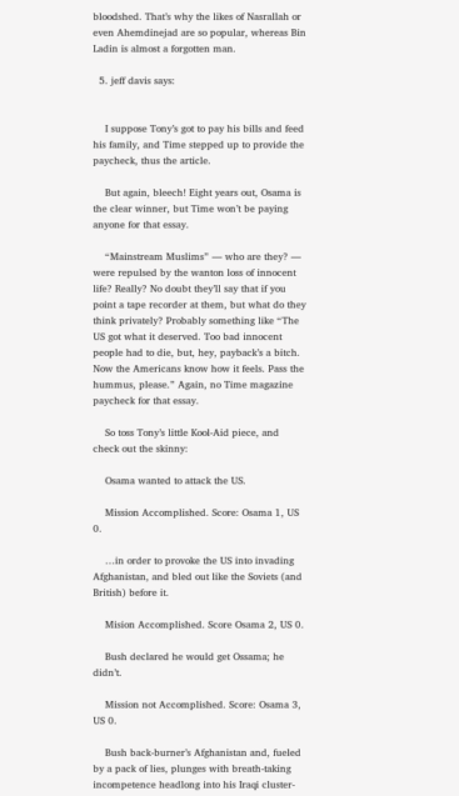bloodshed. That’s why the likes of Nasrallah or even Ahemdinejad are so popular, whereas Bin Ladin is almost a forgotten man.

  5. jeff davis says:


    I suppose Tony’s got to pay his bills and feed his family, and Time stepped up to provide the paycheck, thus the article.

    But again, bleech! Eight years out, Osama is the clear winner, but Time won’t be paying anyone for that essay.

    “Mainstream Muslims” — who are they? — were repulsed by the wanton loss of innocent life? Really? No doubt they’ll say that if you point a tape recorder at them, but what do they think privately? Probably something like “The US got what it deserved. Too bad innocent people had to die, but, hey, payback’s a bitch. Now the Americans know how it feels. Pass the hummus, please.” Again, no Time magazine paycheck for that essay.

    So toss Tony’s little Kool-Aid piece, and check out the skinny:

    Osama wanted to attack the US.

    Mission Accomplished. Score: Osama 1, US 0.

    …in order to provoke the US into invading Afghanistan, and bled out like the Soviets (and British) before it.

    Mision Accomplished. Score Osama 2, US 0.

    Bush declared he would get Ossama; he didn’t.

    Mission not Accomplished. Score: Osama 3, US 0.

    Bush back-burner’s Afghanistan and, fueled by a pack of lies, plunges with breath-taking incompetence headlong into his Iraqi cluster-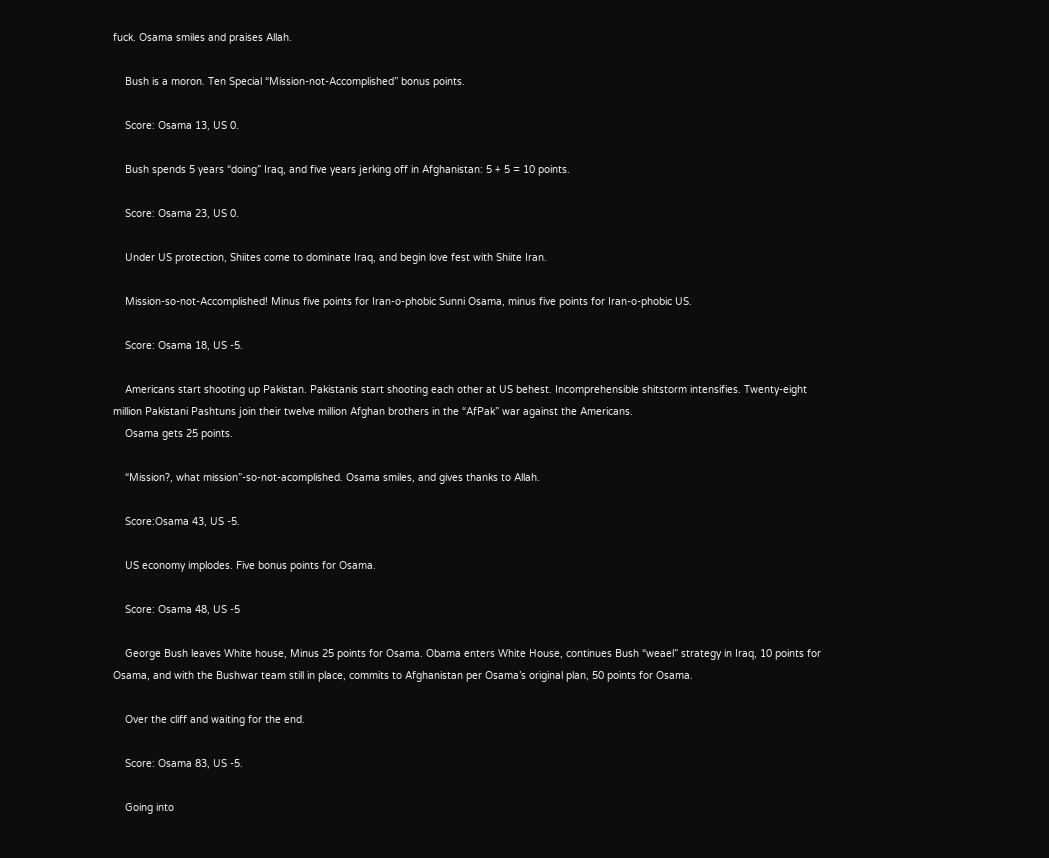fuck. Osama smiles and praises Allah.

    Bush is a moron. Ten Special “Mission-not-Accomplished” bonus points.

    Score: Osama 13, US 0.

    Bush spends 5 years “doing” Iraq, and five years jerking off in Afghanistan: 5 + 5 = 10 points.

    Score: Osama 23, US 0.

    Under US protection, Shiites come to dominate Iraq, and begin love fest with Shiite Iran.

    Mission-so-not-Accomplished! Minus five points for Iran-o-phobic Sunni Osama, minus five points for Iran-o-phobic US.

    Score: Osama 18, US -5.

    Americans start shooting up Pakistan. Pakistanis start shooting each other at US behest. Incomprehensible shitstorm intensifies. Twenty-eight million Pakistani Pashtuns join their twelve million Afghan brothers in the “AfPak” war against the Americans.
    Osama gets 25 points.

    “Mission?, what mission”-so-not-acomplished. Osama smiles, and gives thanks to Allah.

    Score:Osama 43, US -5.

    US economy implodes. Five bonus points for Osama.

    Score: Osama 48, US -5

    George Bush leaves White house, Minus 25 points for Osama. Obama enters White House, continues Bush “weael” strategy in Iraq, 10 points for Osama, and with the Bushwar team still in place, commits to Afghanistan per Osama’s original plan, 50 points for Osama.

    Over the cliff and waiting for the end.

    Score: Osama 83, US -5.

    Going into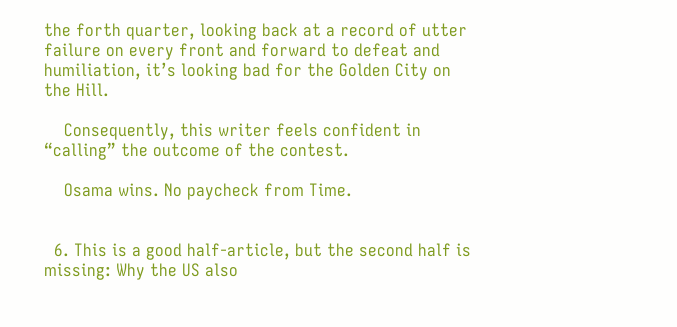the forth quarter, looking back at a record of utter failure on every front and forward to defeat and humiliation, it’s looking bad for the Golden City on the Hill.

    Consequently, this writer feels confident in “calling” the outcome of the contest.

    Osama wins. No paycheck from Time.


  6. This is a good half-article, but the second half is missing: Why the US also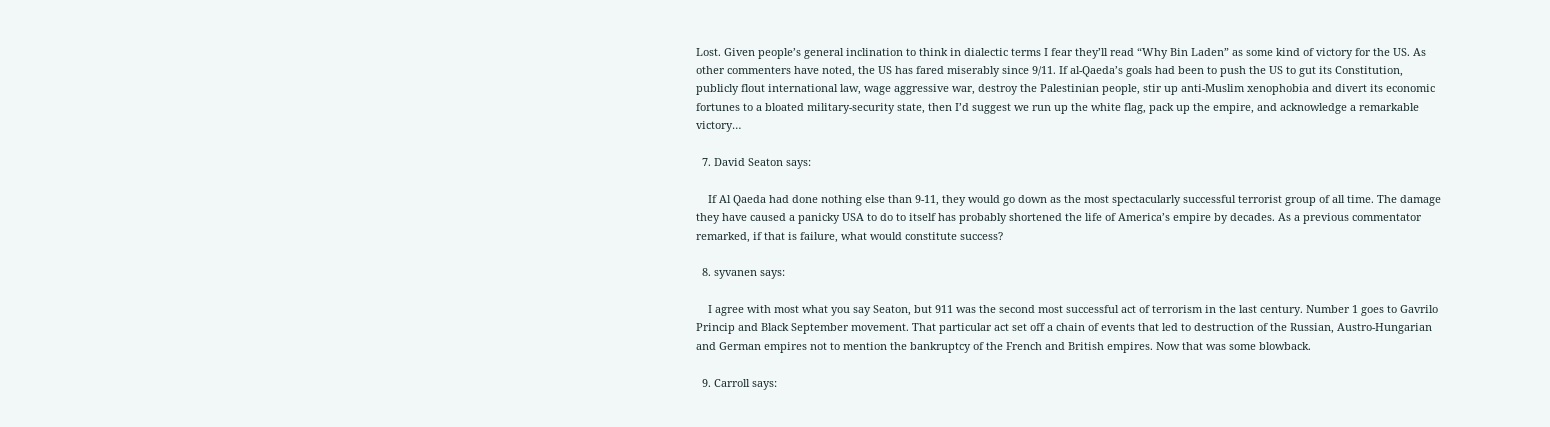Lost. Given people’s general inclination to think in dialectic terms I fear they’ll read “Why Bin Laden” as some kind of victory for the US. As other commenters have noted, the US has fared miserably since 9/11. If al-Qaeda’s goals had been to push the US to gut its Constitution, publicly flout international law, wage aggressive war, destroy the Palestinian people, stir up anti-Muslim xenophobia and divert its economic fortunes to a bloated military-security state, then I’d suggest we run up the white flag, pack up the empire, and acknowledge a remarkable victory…

  7. David Seaton says:

    If Al Qaeda had done nothing else than 9-11, they would go down as the most spectacularly successful terrorist group of all time. The damage they have caused a panicky USA to do to itself has probably shortened the life of America’s empire by decades. As a previous commentator remarked, if that is failure, what would constitute success?

  8. syvanen says:

    I agree with most what you say Seaton, but 911 was the second most successful act of terrorism in the last century. Number 1 goes to Gavrilo Princip and Black September movement. That particular act set off a chain of events that led to destruction of the Russian, Austro-Hungarian and German empires not to mention the bankruptcy of the French and British empires. Now that was some blowback.

  9. Carroll says: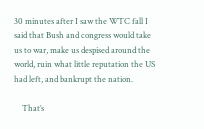30 minutes after I saw the WTC fall I said that Bush and congress would take us to war, make us despised around the world, ruin what little reputation the US had left, and bankrupt the nation.

    That’s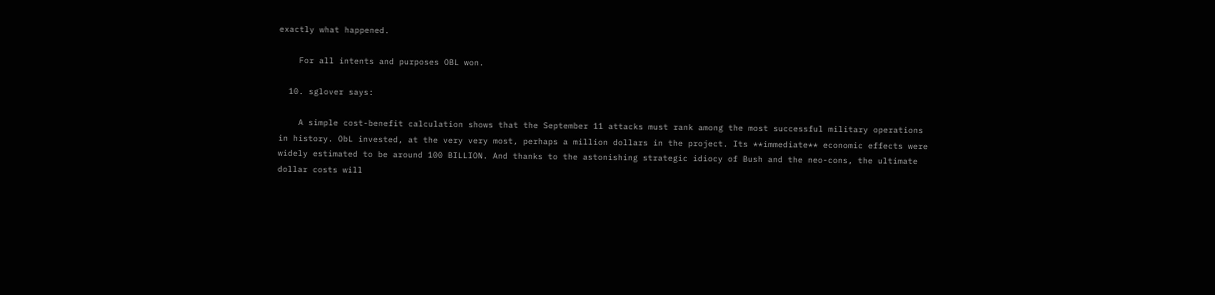exactly what happened.

    For all intents and purposes OBL won.

  10. sglover says:

    A simple cost-benefit calculation shows that the September 11 attacks must rank among the most successful military operations in history. ObL invested, at the very very most, perhaps a million dollars in the project. Its **immediate** economic effects were widely estimated to be around 100 BILLION. And thanks to the astonishing strategic idiocy of Bush and the neo-cons, the ultimate dollar costs will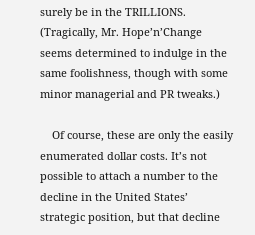surely be in the TRILLIONS. (Tragically, Mr. Hope’n’Change seems determined to indulge in the same foolishness, though with some minor managerial and PR tweaks.)

    Of course, these are only the easily enumerated dollar costs. It’s not possible to attach a number to the decline in the United States’ strategic position, but that decline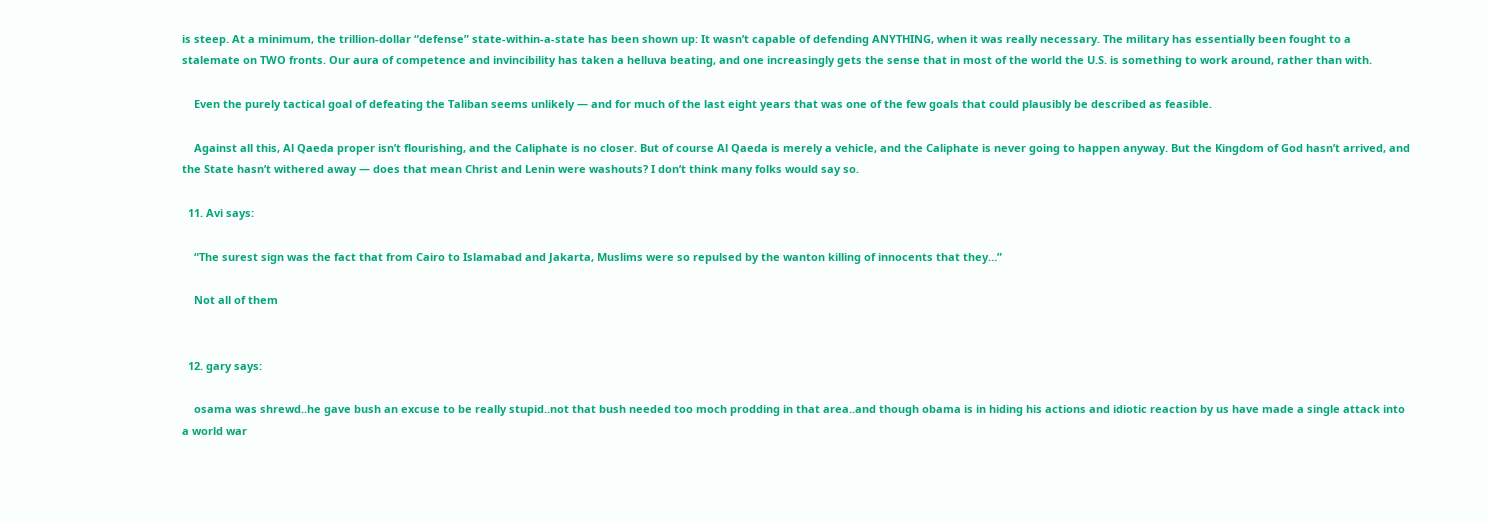is steep. At a minimum, the trillion-dollar “defense” state-within-a-state has been shown up: It wasn’t capable of defending ANYTHING, when it was really necessary. The military has essentially been fought to a stalemate on TWO fronts. Our aura of competence and invincibility has taken a helluva beating, and one increasingly gets the sense that in most of the world the U.S. is something to work around, rather than with.

    Even the purely tactical goal of defeating the Taliban seems unlikely — and for much of the last eight years that was one of the few goals that could plausibly be described as feasible.

    Against all this, Al Qaeda proper isn’t flourishing, and the Caliphate is no closer. But of course Al Qaeda is merely a vehicle, and the Caliphate is never going to happen anyway. But the Kingdom of God hasn’t arrived, and the State hasn’t withered away — does that mean Christ and Lenin were washouts? I don’t think many folks would say so.

  11. Avi says:

    “The surest sign was the fact that from Cairo to Islamabad and Jakarta, Muslims were so repulsed by the wanton killing of innocents that they…”

    Not all of them


  12. gary says:

    osama was shrewd..he gave bush an excuse to be really stupid..not that bush needed too moch prodding in that area..and though obama is in hiding his actions and idiotic reaction by us have made a single attack into a world war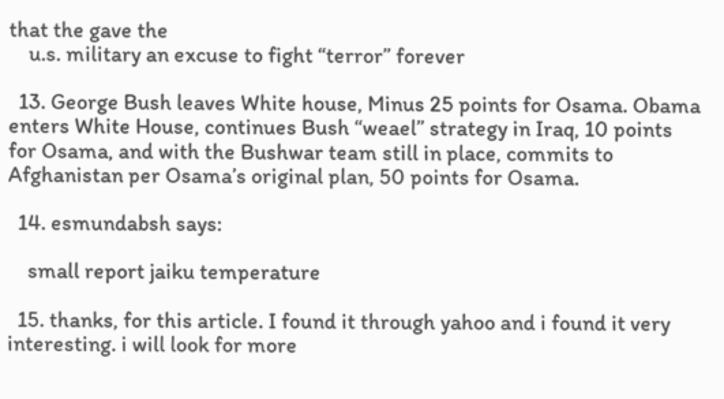that the gave the
    u.s. military an excuse to fight “terror” forever

  13. George Bush leaves White house, Minus 25 points for Osama. Obama enters White House, continues Bush “weael” strategy in Iraq, 10 points for Osama, and with the Bushwar team still in place, commits to Afghanistan per Osama’s original plan, 50 points for Osama.

  14. esmundabsh says:

    small report jaiku temperature

  15. thanks, for this article. I found it through yahoo and i found it very interesting. i will look for more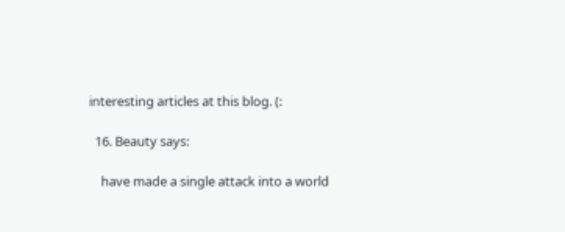interesting articles at this blog. (:

  16. Beauty says:

    have made a single attack into a world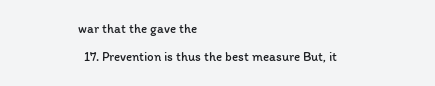war that the gave the

  17. Prevention is thus the best measure But, it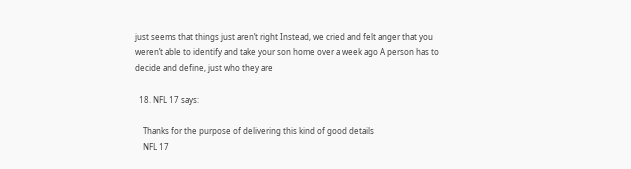just seems that things just aren’t right Instead, we cried and felt anger that you weren’t able to identify and take your son home over a week ago A person has to decide and define, just who they are

  18. NFL 17 says:

    Thanks for the purpose of delivering this kind of good details
    NFL 17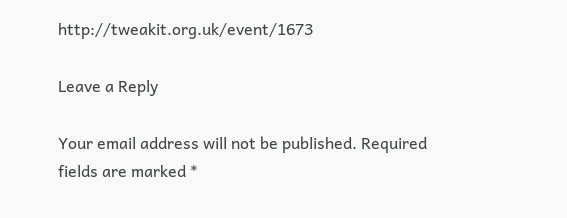http://tweakit.org.uk/event/1673

Leave a Reply

Your email address will not be published. Required fields are marked *